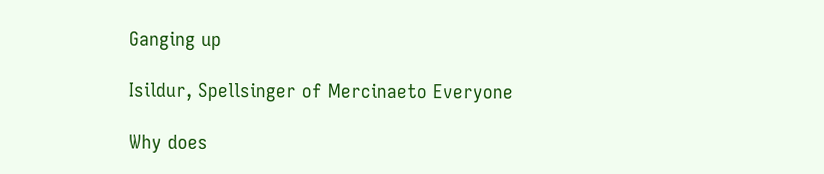Ganging up

Isildur, Spellsinger of Mercinaeto Everyone

Why does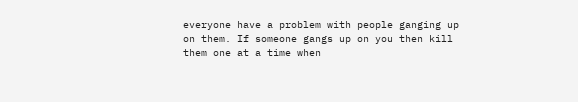everyone have a problem with people ganging up on them. If someone gangs up on you then kill them one at a time when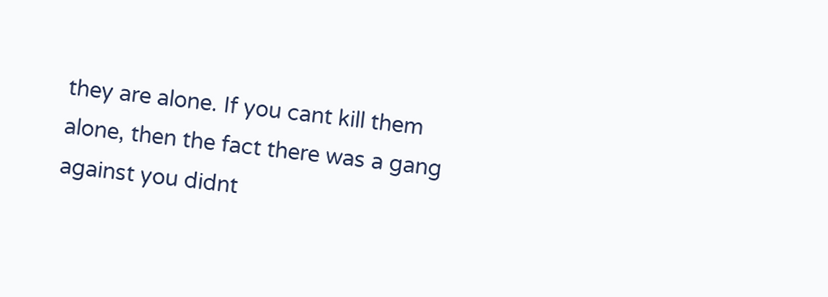they are alone. If you cant kill them alone, then the fact there was a gang against you didnt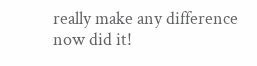really make any difference now did it!